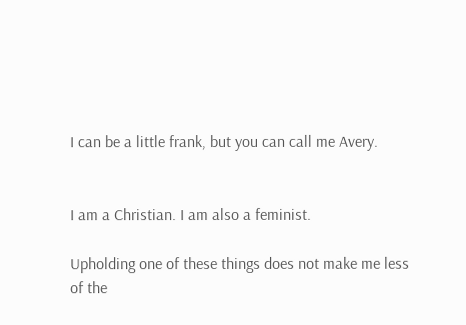I can be a little frank, but you can call me Avery.


I am a Christian. I am also a feminist.

Upholding one of these things does not make me less of the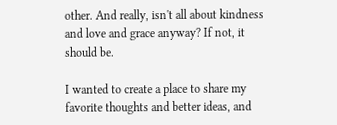other. And really, isn't all about kindness and love and grace anyway? If not, it should be.

I wanted to create a place to share my favorite thoughts and better ideas, and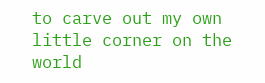to carve out my own little corner on the world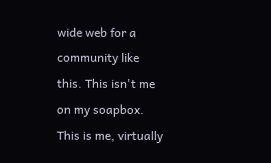wide web for a community like this. This isn't me on my soapbox. This is me, virtually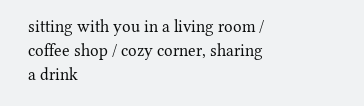sitting with you in a living room / coffee shop / cozy corner, sharing a drink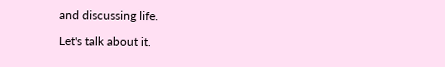and discussing life.

Let's talk about it.